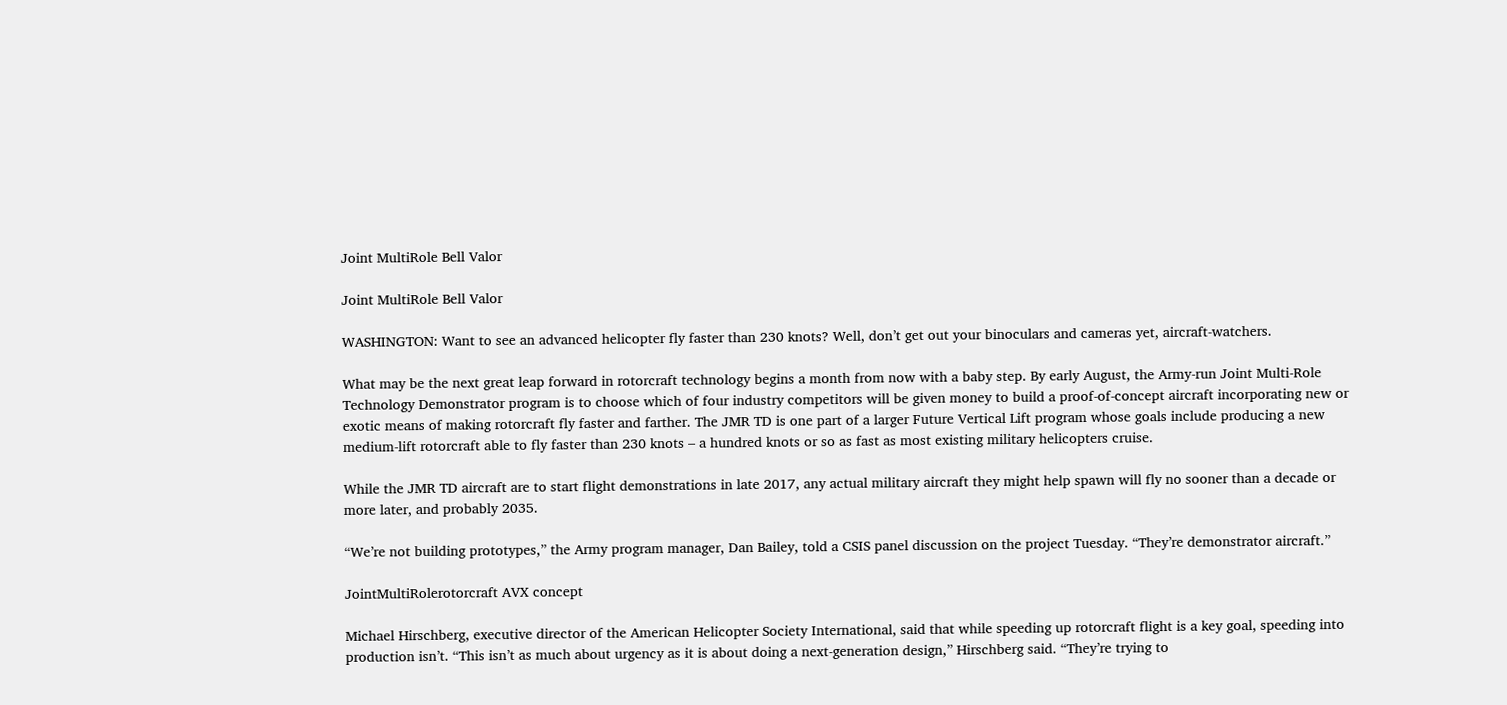Joint MultiRole Bell Valor

Joint MultiRole Bell Valor

WASHINGTON: Want to see an advanced helicopter fly faster than 230 knots? Well, don’t get out your binoculars and cameras yet, aircraft-watchers.

What may be the next great leap forward in rotorcraft technology begins a month from now with a baby step. By early August, the Army-run Joint Multi-Role Technology Demonstrator program is to choose which of four industry competitors will be given money to build a proof-of-concept aircraft incorporating new or exotic means of making rotorcraft fly faster and farther. The JMR TD is one part of a larger Future Vertical Lift program whose goals include producing a new medium-lift rotorcraft able to fly faster than 230 knots – a hundred knots or so as fast as most existing military helicopters cruise.

While the JMR TD aircraft are to start flight demonstrations in late 2017, any actual military aircraft they might help spawn will fly no sooner than a decade or more later, and probably 2035.

“We’re not building prototypes,” the Army program manager, Dan Bailey, told a CSIS panel discussion on the project Tuesday. “They’re demonstrator aircraft.”

JointMultiRolerotorcraft AVX concept

Michael Hirschberg, executive director of the American Helicopter Society International, said that while speeding up rotorcraft flight is a key goal, speeding into production isn’t. “This isn’t as much about urgency as it is about doing a next-generation design,” Hirschberg said. “They’re trying to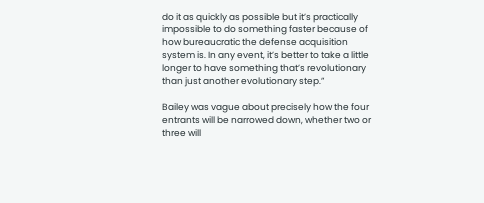do it as quickly as possible but it’s practically impossible to do something faster because of how bureaucratic the defense acquisition system is. In any event, it’s better to take a little longer to have something that’s revolutionary than just another evolutionary step.”

Bailey was vague about precisely how the four entrants will be narrowed down, whether two or three will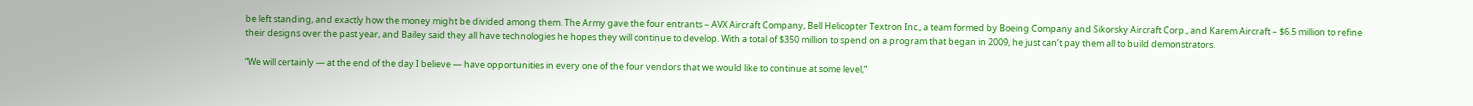be left standing, and exactly how the money might be divided among them. The Army gave the four entrants – AVX Aircraft Company, Bell Helicopter Textron Inc., a team formed by Boeing Company and Sikorsky Aircraft Corp., and Karem Aircraft – $6.5 million to refine their designs over the past year, and Bailey said they all have technologies he hopes they will continue to develop. With a total of $350 million to spend on a program that began in 2009, he just can’t pay them all to build demonstrators.

“We will certainly — at the end of the day I believe — have opportunities in every one of the four vendors that we would like to continue at some level,”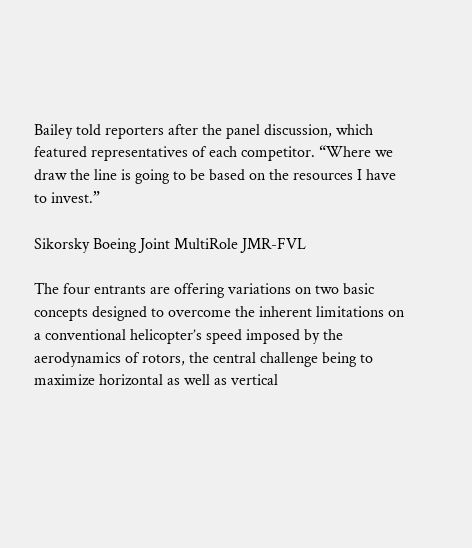Bailey told reporters after the panel discussion, which featured representatives of each competitor. “Where we draw the line is going to be based on the resources I have to invest.”

Sikorsky Boeing Joint MultiRole JMR-FVL

The four entrants are offering variations on two basic concepts designed to overcome the inherent limitations on a conventional helicopter’s speed imposed by the aerodynamics of rotors, the central challenge being to maximize horizontal as well as vertical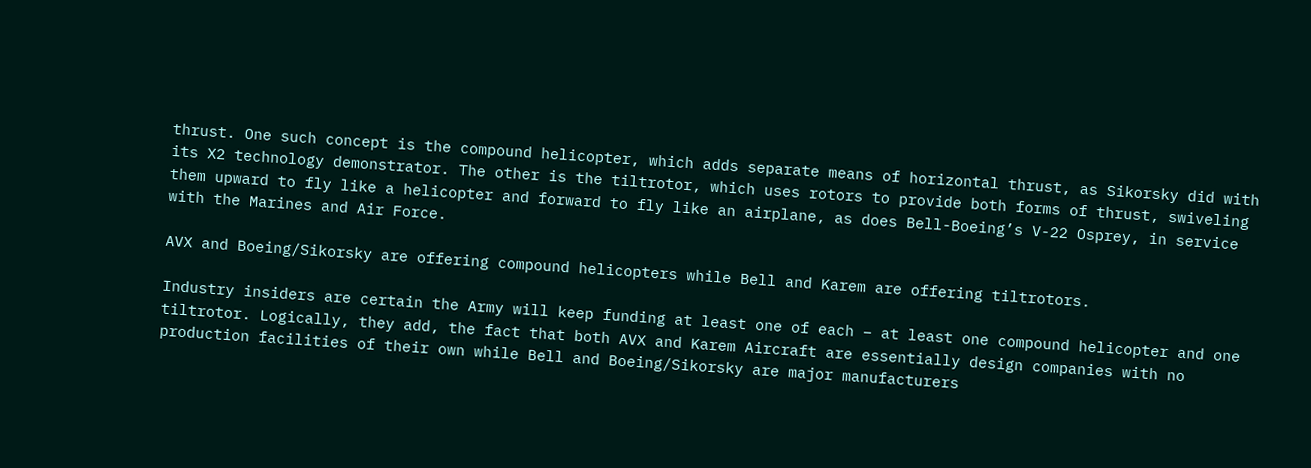thrust. One such concept is the compound helicopter, which adds separate means of horizontal thrust, as Sikorsky did with its X2 technology demonstrator. The other is the tiltrotor, which uses rotors to provide both forms of thrust, swiveling them upward to fly like a helicopter and forward to fly like an airplane, as does Bell-Boeing’s V-22 Osprey, in service with the Marines and Air Force.

AVX and Boeing/Sikorsky are offering compound helicopters while Bell and Karem are offering tiltrotors.

Industry insiders are certain the Army will keep funding at least one of each – at least one compound helicopter and one tiltrotor. Logically, they add, the fact that both AVX and Karem Aircraft are essentially design companies with no production facilities of their own while Bell and Boeing/Sikorsky are major manufacturers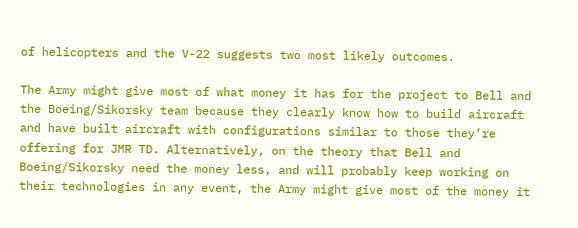of helicopters and the V-22 suggests two most likely outcomes.

The Army might give most of what money it has for the project to Bell and the Boeing/Sikorsky team because they clearly know how to build aircraft and have built aircraft with configurations similar to those they’re offering for JMR TD. Alternatively, on the theory that Bell and Boeing/Sikorsky need the money less, and will probably keep working on their technologies in any event, the Army might give most of the money it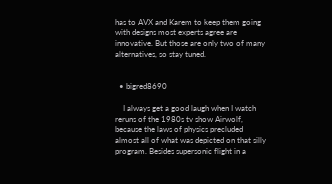has to AVX and Karem to keep them going with designs most experts agree are innovative. But those are only two of many alternatives, so stay tuned.


  • bigred8690

    I always get a good laugh when I watch reruns of the 1980s tv show Airwolf, because the laws of physics precluded almost all of what was depicted on that silly program. Besides supersonic flight in a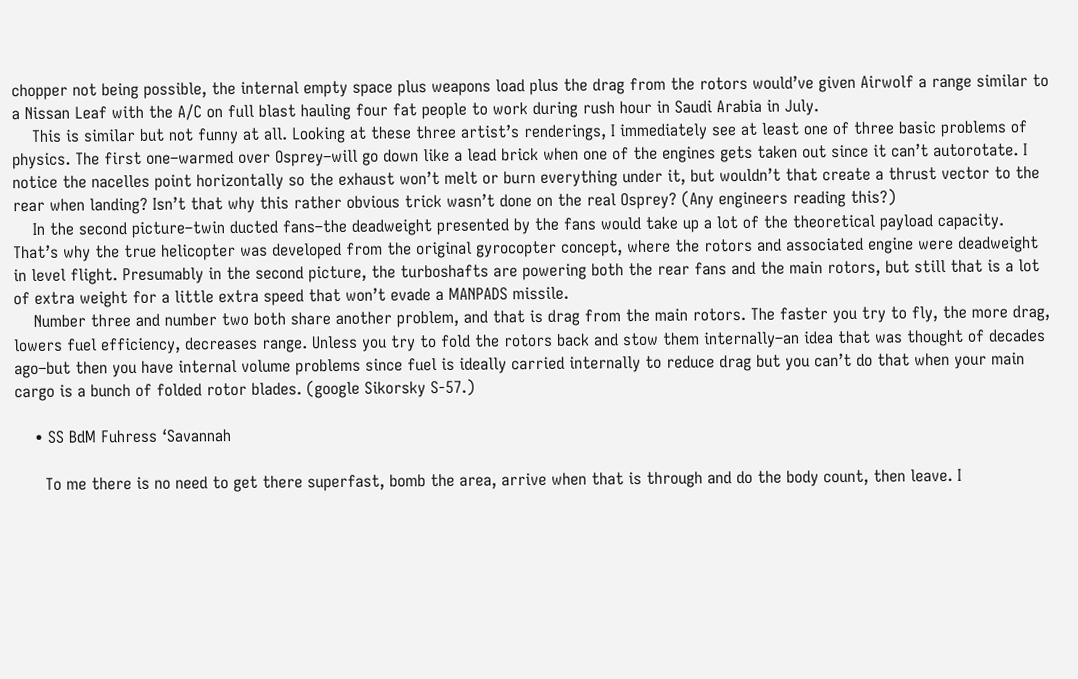chopper not being possible, the internal empty space plus weapons load plus the drag from the rotors would’ve given Airwolf a range similar to a Nissan Leaf with the A/C on full blast hauling four fat people to work during rush hour in Saudi Arabia in July.
    This is similar but not funny at all. Looking at these three artist’s renderings, I immediately see at least one of three basic problems of physics. The first one–warmed over Osprey–will go down like a lead brick when one of the engines gets taken out since it can’t autorotate. I notice the nacelles point horizontally so the exhaust won’t melt or burn everything under it, but wouldn’t that create a thrust vector to the rear when landing? Isn’t that why this rather obvious trick wasn’t done on the real Osprey? (Any engineers reading this?)
    In the second picture–twin ducted fans–the deadweight presented by the fans would take up a lot of the theoretical payload capacity. That’s why the true helicopter was developed from the original gyrocopter concept, where the rotors and associated engine were deadweight in level flight. Presumably in the second picture, the turboshafts are powering both the rear fans and the main rotors, but still that is a lot of extra weight for a little extra speed that won’t evade a MANPADS missile.
    Number three and number two both share another problem, and that is drag from the main rotors. The faster you try to fly, the more drag, lowers fuel efficiency, decreases range. Unless you try to fold the rotors back and stow them internally–an idea that was thought of decades ago–but then you have internal volume problems since fuel is ideally carried internally to reduce drag but you can’t do that when your main cargo is a bunch of folded rotor blades. (google Sikorsky S-57.)

    • SS BdM Fuhress ‘Savannah

      To me there is no need to get there superfast, bomb the area, arrive when that is through and do the body count, then leave. I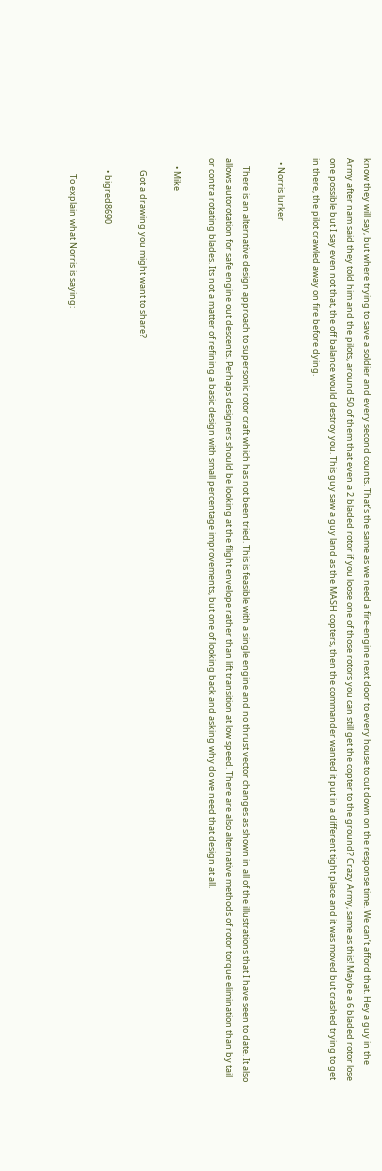know they will say, but where trying to save a soldier and every second counts. That’s the same as we need a fire-engine next door to every house to cut down on the response time. We can’t afford that. Hey a guy in the Army after nam said they told him and the pilots, around 50 of them that even a 2 bladed rotor if you loose one of those rotors you can still get the copter to the ground? Crazy Army, same as this! Maybe a 6 bladed rotor lose one possible but I say even not that, the off balance would destroy you. This guy saw a guy land as the MASH copters, then the commander wanted it put in a different tight place and it was moved but crashed trying to get in there, the pilot crawled away on fire before dying.

  • Norris lurker

    There is an alternative design approach to supersonic rotor craft which has not been tried. This is feasible with a single engine and no thrust vector changes as shown in all of the illustrations that I have seen to date. It also allows autorotation for safe engine out descents. Perhaps designers should be looking at the flight envelope rather than lift transition at low speed. There are also alternative methods of rotor torque elimination than by tail or contra rotating blades. Its not a matter of refining a basic design with small percentage improvements, but one of looking back and asking why do we need that design at all.

    • Mike

      Got a drawing you might want to share?

      • bigred8690

        To explain what Norris is saying: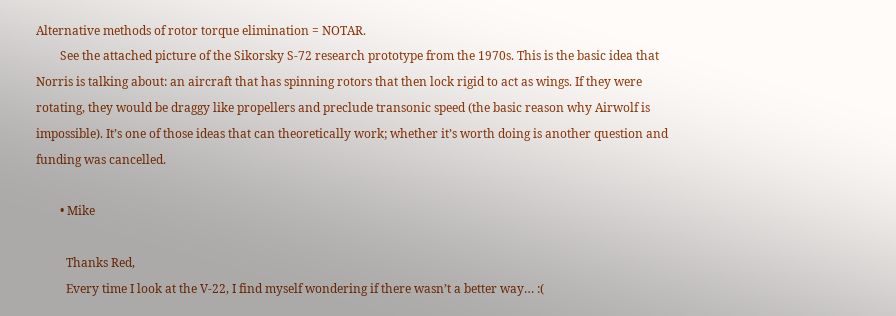Alternative methods of rotor torque elimination = NOTAR.
        See the attached picture of the Sikorsky S-72 research prototype from the 1970s. This is the basic idea that Norris is talking about: an aircraft that has spinning rotors that then lock rigid to act as wings. If they were rotating, they would be draggy like propellers and preclude transonic speed (the basic reason why Airwolf is impossible). It’s one of those ideas that can theoretically work; whether it’s worth doing is another question and funding was cancelled.

        • Mike

          Thanks Red,
          Every time I look at the V-22, I find myself wondering if there wasn’t a better way… :(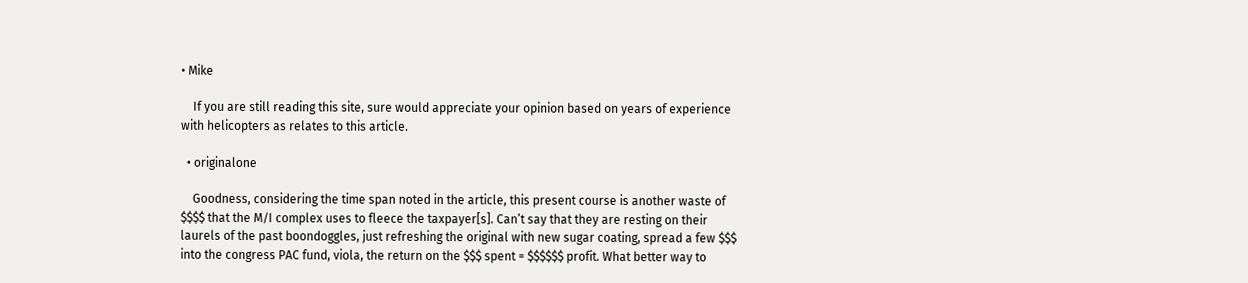• Mike

    If you are still reading this site, sure would appreciate your opinion based on years of experience with helicopters as relates to this article.

  • originalone

    Goodness, considering the time span noted in the article, this present course is another waste of $$$$ that the M/I complex uses to fleece the taxpayer[s]. Can’t say that they are resting on their laurels of the past boondoggles, just refreshing the original with new sugar coating, spread a few $$$ into the congress PAC fund, viola, the return on the $$$ spent = $$$$$$ profit. What better way to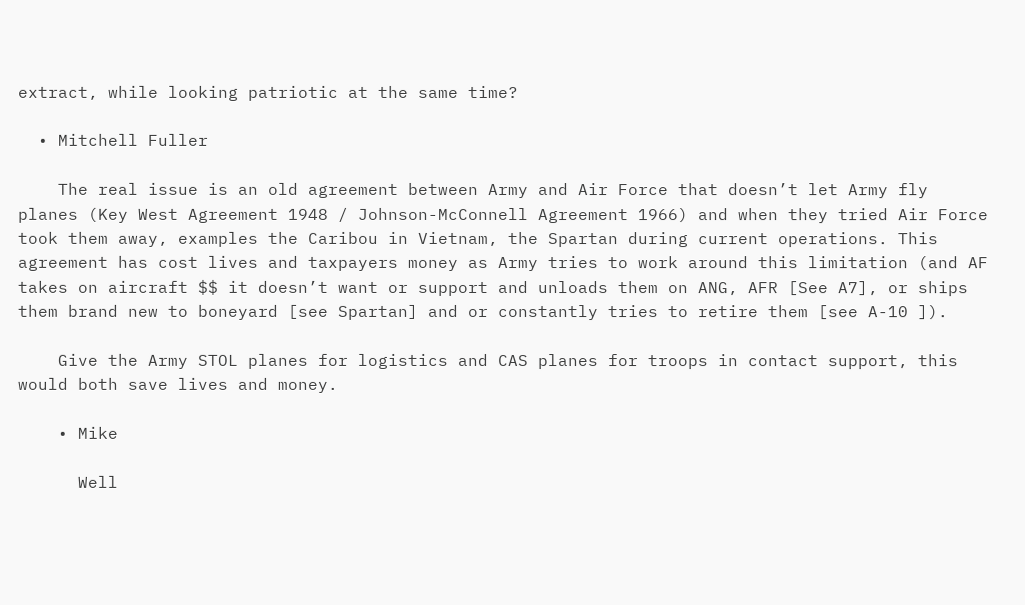extract, while looking patriotic at the same time?

  • Mitchell Fuller

    The real issue is an old agreement between Army and Air Force that doesn’t let Army fly planes (Key West Agreement 1948 / Johnson-McConnell Agreement 1966) and when they tried Air Force took them away, examples the Caribou in Vietnam, the Spartan during current operations. This agreement has cost lives and taxpayers money as Army tries to work around this limitation (and AF takes on aircraft $$ it doesn’t want or support and unloads them on ANG, AFR [See A7], or ships them brand new to boneyard [see Spartan] and or constantly tries to retire them [see A-10 ]).

    Give the Army STOL planes for logistics and CAS planes for troops in contact support, this would both save lives and money.

    • Mike

      Well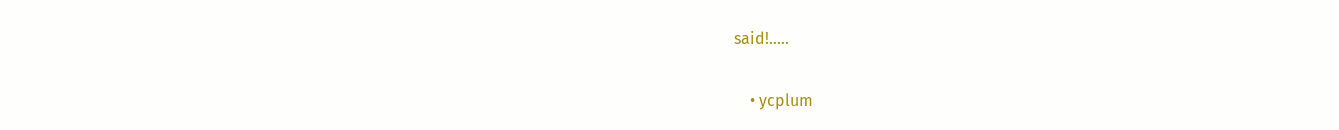said!…..

    • ycplum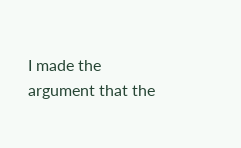I made the argument that the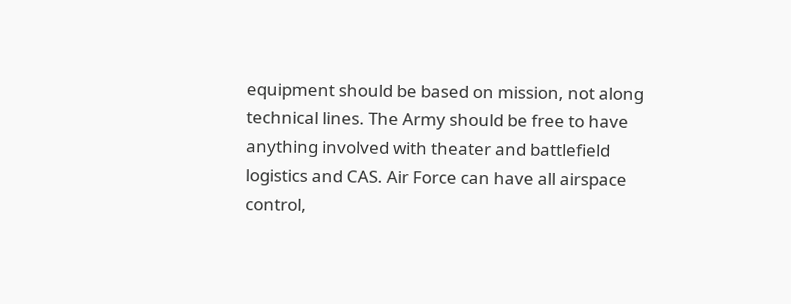equipment should be based on mission, not along technical lines. The Army should be free to have anything involved with theater and battlefield logistics and CAS. Air Force can have all airspace control,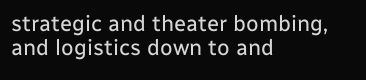strategic and theater bombing, and logistics down to and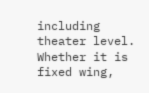including theater level. Whether it is fixed wing,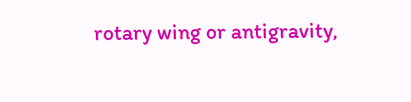rotary wing or antigravity,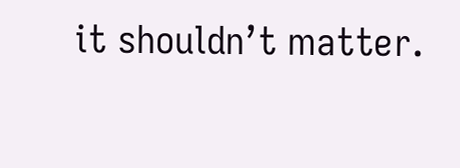it shouldn’t matter.